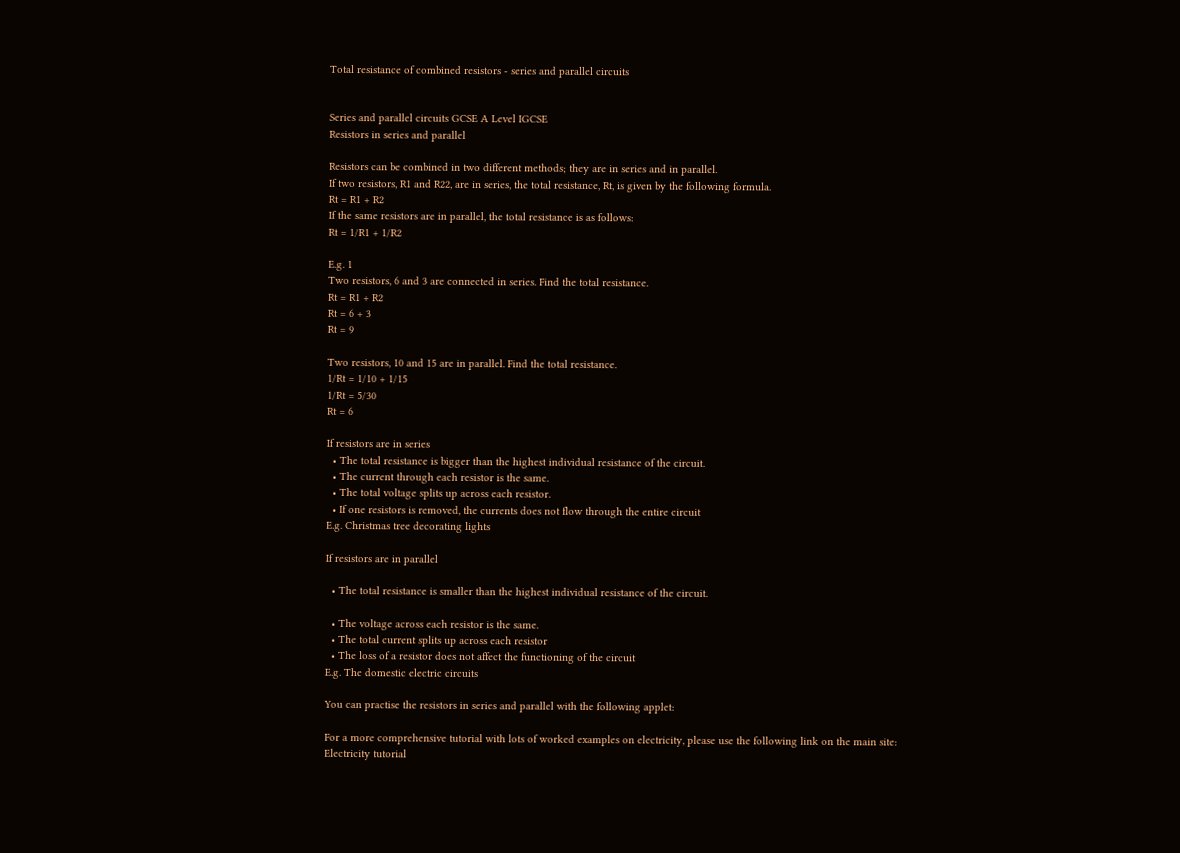Total resistance of combined resistors - series and parallel circuits


Series and parallel circuits GCSE A Level IGCSE
Resistors in series and parallel

Resistors can be combined in two different methods; they are in series and in parallel.
If two resistors, R1 and R22, are in series, the total resistance, Rt, is given by the following formula.
Rt = R1 + R2
If the same resistors are in parallel, the total resistance is as follows:
Rt = 1/R1 + 1/R2

E.g. 1
Two resistors, 6 and 3 are connected in series. Find the total resistance.
Rt = R1 + R2
Rt = 6 + 3
Rt = 9

Two resistors, 10 and 15 are in parallel. Find the total resistance.
1/Rt = 1/10 + 1/15
1/Rt = 5/30
Rt = 6

If resistors are in series
  • The total resistance is bigger than the highest individual resistance of the circuit.
  • The current through each resistor is the same.
  • The total voltage splits up across each resistor.
  • If one resistors is removed, the currents does not flow through the entire circuit
E.g. Christmas tree decorating lights

If resistors are in parallel

  • The total resistance is smaller than the highest individual resistance of the circuit.

  • The voltage across each resistor is the same.
  • The total current splits up across each resistor
  • The loss of a resistor does not affect the functioning of the circuit
E.g. The domestic electric circuits

You can practise the resistors in series and parallel with the following applet:

For a more comprehensive tutorial with lots of worked examples on electricity, please use the following link on the main site:
Electricity tutorial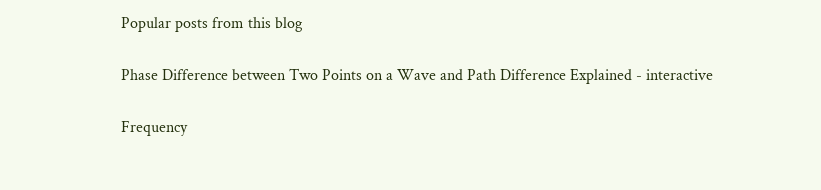Popular posts from this blog

Phase Difference between Two Points on a Wave and Path Difference Explained - interactive

Frequency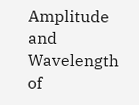Amplitude and Wavelength of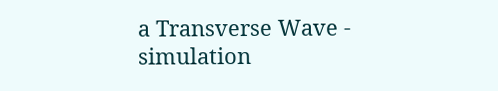a Transverse Wave - simulation